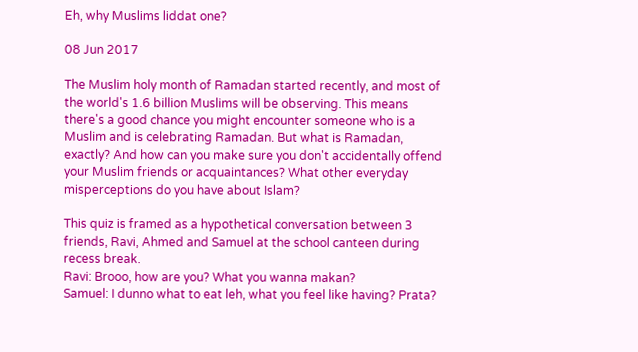Eh, why Muslims liddat one?

08 Jun 2017

The Muslim holy month of Ramadan started recently, and most of the world's 1.6 billion Muslims will be observing. This means there's a good chance you might encounter someone who is a Muslim and is celebrating Ramadan. But what is Ramadan, exactly? And how can you make sure you don't accidentally offend your Muslim friends or acquaintances? What other everyday misperceptions do you have about Islam?

This quiz is framed as a hypothetical conversation between 3 friends, Ravi, Ahmed and Samuel at the school canteen during recess break.
Ravi: Brooo, how are you? What you wanna makan?
Samuel: I dunno what to eat leh, what you feel like having? Prata?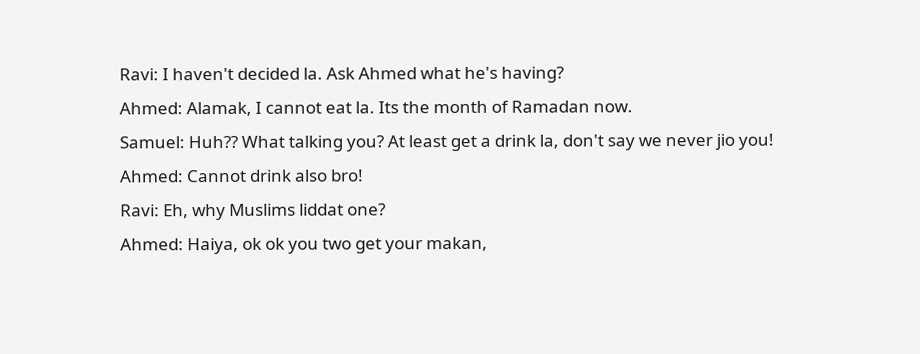Ravi: I haven't decided la. Ask Ahmed what he's having?
Ahmed: Alamak, I cannot eat la. Its the month of Ramadan now.
Samuel: Huh?? What talking you? At least get a drink la, don't say we never jio you!
Ahmed: Cannot drink also bro!
Ravi: Eh, why Muslims liddat one?
Ahmed: Haiya, ok ok you two get your makan,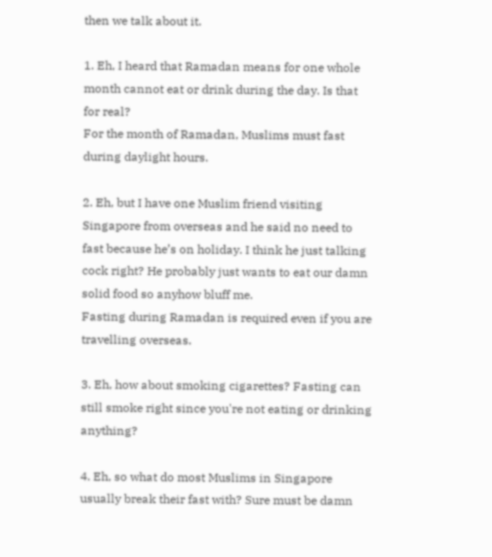then we talk about it.

1. Eh, I heard that Ramadan means for one whole month cannot eat or drink during the day. Is that for real?
For the month of Ramadan, Muslims must fast during daylight hours.

2. Eh, but I have one Muslim friend visiting Singapore from overseas and he said no need to fast because he’s on holiday. I think he just talking cock right? He probably just wants to eat our damn solid food so anyhow bluff me.
Fasting during Ramadan is required even if you are travelling overseas.

3. Eh, how about smoking cigarettes? Fasting can still smoke right since you're not eating or drinking anything?

4. Eh, so what do most Muslims in Singapore usually break their fast with? Sure must be damn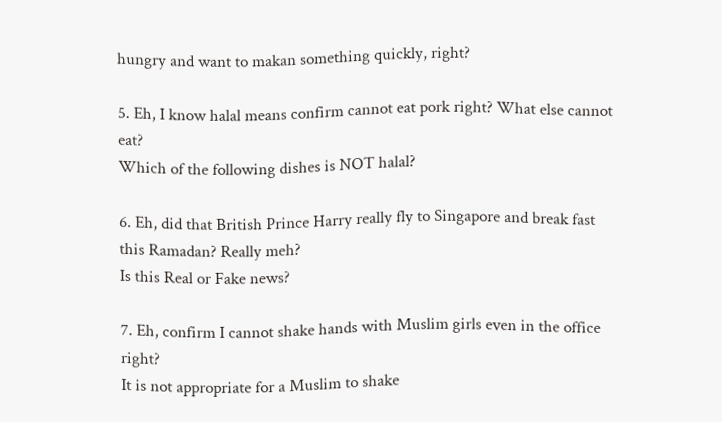hungry and want to makan something quickly, right?

5. Eh, I know halal means confirm cannot eat pork right? What else cannot eat?
Which of the following dishes is NOT halal?

6. Eh, did that British Prince Harry really fly to Singapore and break fast this Ramadan? Really meh?
Is this Real or Fake news?

7. Eh, confirm I cannot shake hands with Muslim girls even in the office right?
It is not appropriate for a Muslim to shake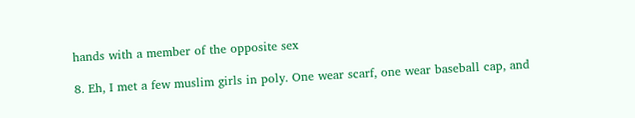hands with a member of the opposite sex

8. Eh, I met a few muslim girls in poly. One wear scarf, one wear baseball cap, and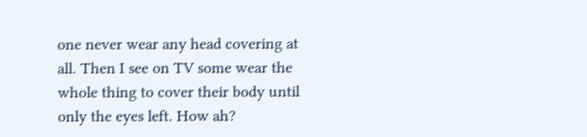one never wear any head covering at all. Then I see on TV some wear the whole thing to cover their body until only the eyes left. How ah?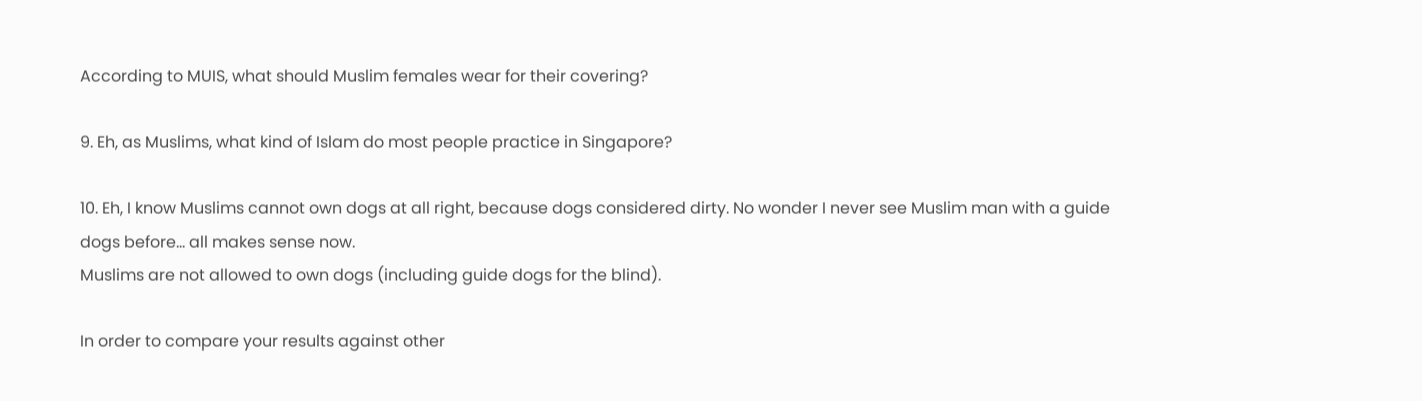According to MUIS, what should Muslim females wear for their covering?

9. Eh, as Muslims, what kind of Islam do most people practice in Singapore?

10. Eh, I know Muslims cannot own dogs at all right, because dogs considered dirty. No wonder I never see Muslim man with a guide dogs before… all makes sense now.
Muslims are not allowed to own dogs (including guide dogs for the blind).

In order to compare your results against other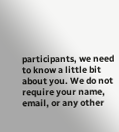participants, we need to know a little bit about you. We do not require your name, email, or any other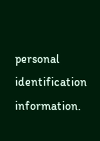personal identification information.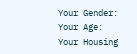Your Gender:
Your Age:
Your Housing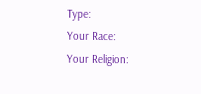Type:
Your Race:
Your Religion: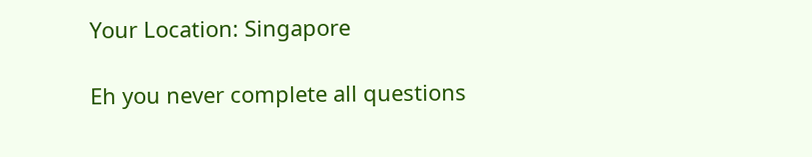Your Location: Singapore

Eh you never complete all questions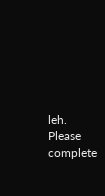leh. Please complete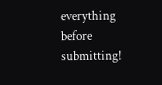everything before submitting!